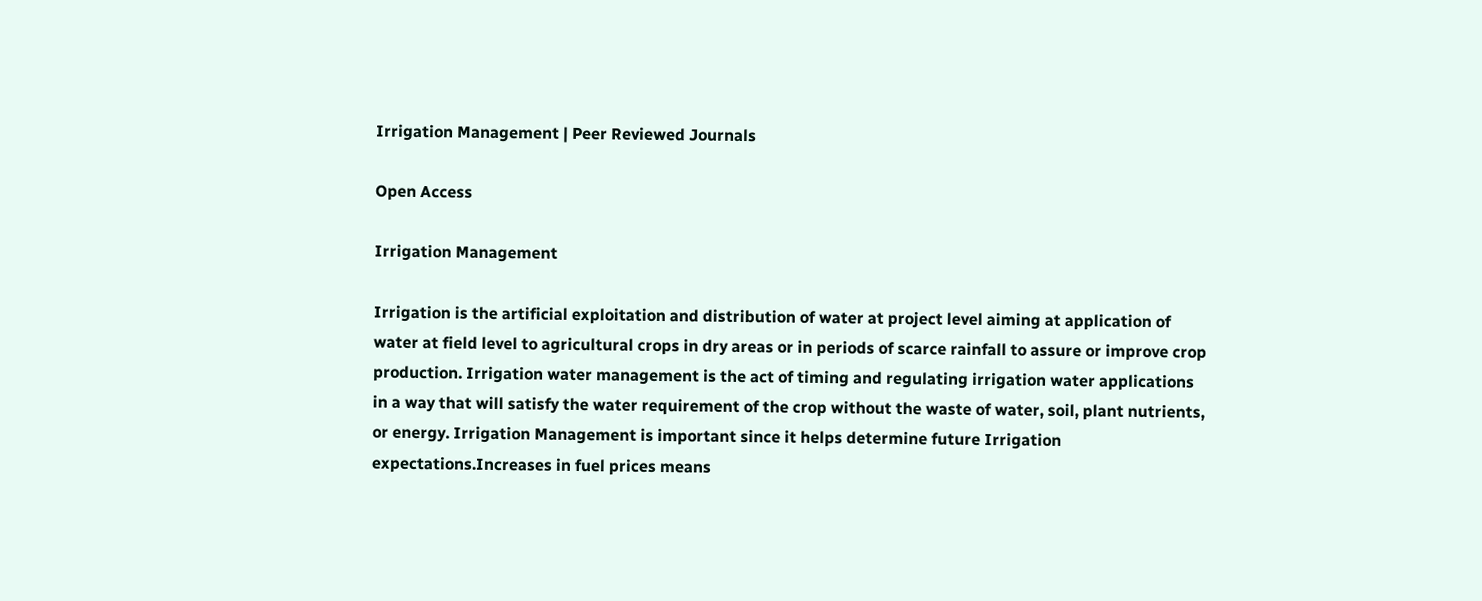Irrigation Management | Peer Reviewed Journals

Open Access

Irrigation Management

Irrigation is the artificial exploitation and distribution of water at project level aiming at application of water at field level to agricultural crops in dry areas or in periods of scarce rainfall to assure or improve crop production. Irrigation water management is the act of timing and regulating irrigation water applications in a way that will satisfy the water requirement of the crop without the waste of water, soil, plant nutrients, or energy. Irrigation Management is important since it helps determine future Irrigation expectations.Increases in fuel prices means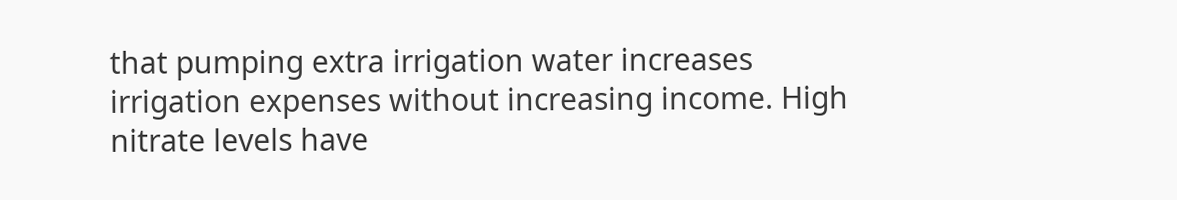that pumping extra irrigation water increases irrigation expenses without increasing income. High nitrate levels have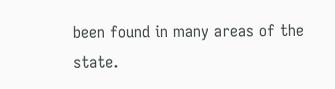been found in many areas of the state.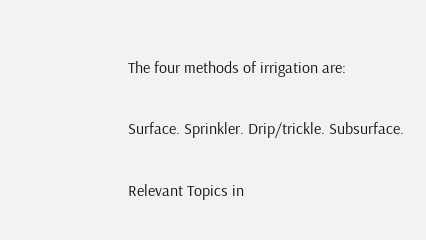The four methods of irrigation are:

Surface. Sprinkler. Drip/trickle. Subsurface.

Relevant Topics in